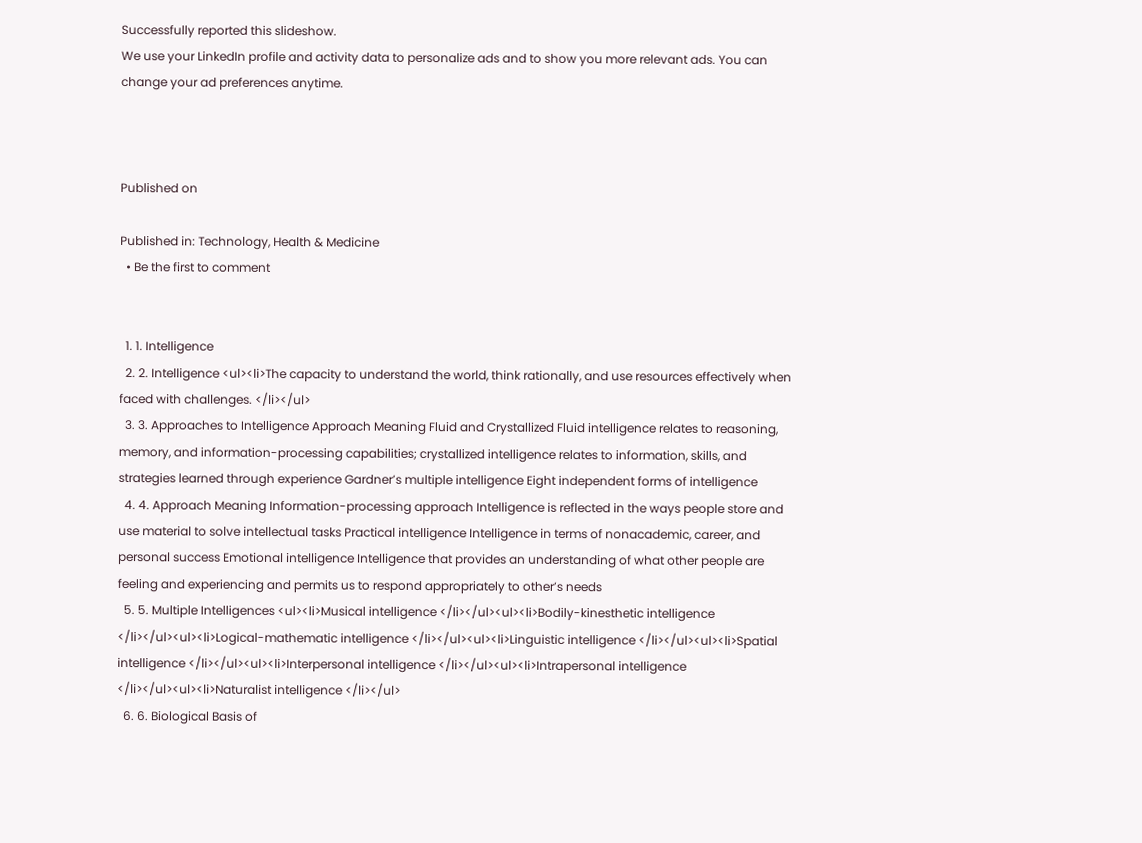Successfully reported this slideshow.
We use your LinkedIn profile and activity data to personalize ads and to show you more relevant ads. You can change your ad preferences anytime.



Published on

Published in: Technology, Health & Medicine
  • Be the first to comment


  1. 1. Intelligence
  2. 2. Intelligence <ul><li>The capacity to understand the world, think rationally, and use resources effectively when faced with challenges. </li></ul>
  3. 3. Approaches to Intelligence Approach Meaning Fluid and Crystallized Fluid intelligence relates to reasoning, memory, and information-processing capabilities; crystallized intelligence relates to information, skills, and strategies learned through experience Gardner’s multiple intelligence Eight independent forms of intelligence
  4. 4. Approach Meaning Information-processing approach Intelligence is reflected in the ways people store and use material to solve intellectual tasks Practical intelligence Intelligence in terms of nonacademic, career, and personal success Emotional intelligence Intelligence that provides an understanding of what other people are feeling and experiencing and permits us to respond appropriately to other’s needs
  5. 5. Multiple Intelligences <ul><li>Musical intelligence </li></ul><ul><li>Bodily-kinesthetic intelligence </li></ul><ul><li>Logical-mathematic intelligence </li></ul><ul><li>Linguistic intelligence </li></ul><ul><li>Spatial intelligence </li></ul><ul><li>Interpersonal intelligence </li></ul><ul><li>Intrapersonal intelligence </li></ul><ul><li>Naturalist intelligence </li></ul>
  6. 6. Biological Basis of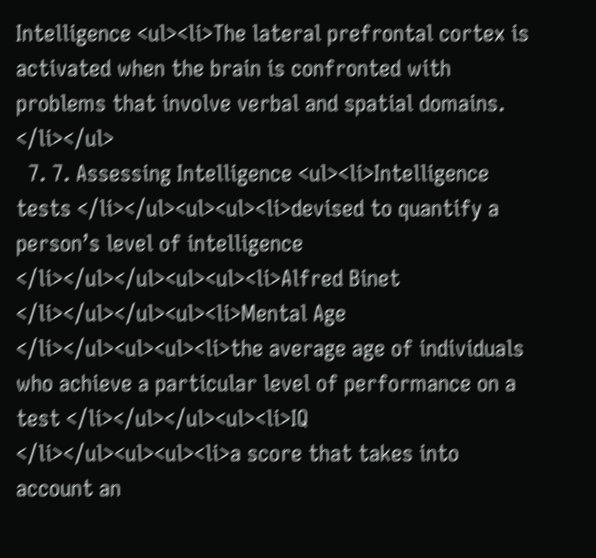Intelligence <ul><li>The lateral prefrontal cortex is activated when the brain is confronted with problems that involve verbal and spatial domains. </li></ul>
  7. 7. Assessing Intelligence <ul><li>Intelligence tests </li></ul><ul><ul><li>devised to quantify a person’s level of intelligence </li></ul></ul><ul><ul><li>Alfred Binet </li></ul></ul><ul><li>Mental Age </li></ul><ul><ul><li>the average age of individuals who achieve a particular level of performance on a test </li></ul></ul><ul><li>IQ </li></ul><ul><ul><li>a score that takes into account an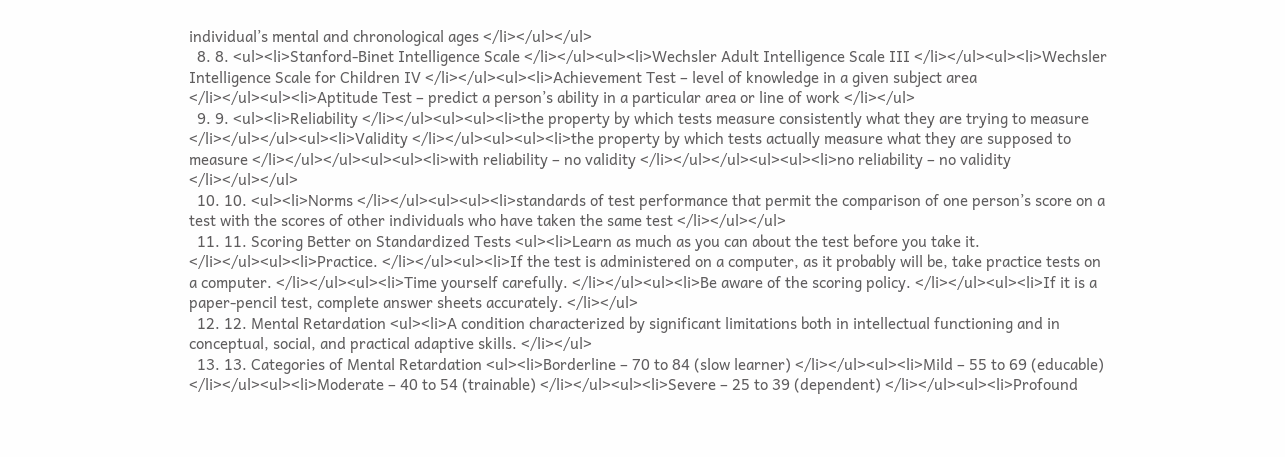individual’s mental and chronological ages </li></ul></ul>
  8. 8. <ul><li>Stanford-Binet Intelligence Scale </li></ul><ul><li>Wechsler Adult Intelligence Scale III </li></ul><ul><li>Wechsler Intelligence Scale for Children IV </li></ul><ul><li>Achievement Test – level of knowledge in a given subject area </li></ul><ul><li>Aptitude Test – predict a person’s ability in a particular area or line of work </li></ul>
  9. 9. <ul><li>Reliability </li></ul><ul><ul><li>the property by which tests measure consistently what they are trying to measure </li></ul></ul><ul><li>Validity </li></ul><ul><ul><li>the property by which tests actually measure what they are supposed to measure </li></ul></ul><ul><ul><li>with reliability – no validity </li></ul></ul><ul><ul><li>no reliability – no validity </li></ul></ul>
  10. 10. <ul><li>Norms </li></ul><ul><ul><li>standards of test performance that permit the comparison of one person’s score on a test with the scores of other individuals who have taken the same test </li></ul></ul>
  11. 11. Scoring Better on Standardized Tests <ul><li>Learn as much as you can about the test before you take it. </li></ul><ul><li>Practice. </li></ul><ul><li>If the test is administered on a computer, as it probably will be, take practice tests on a computer. </li></ul><ul><li>Time yourself carefully. </li></ul><ul><li>Be aware of the scoring policy. </li></ul><ul><li>If it is a paper-pencil test, complete answer sheets accurately. </li></ul>
  12. 12. Mental Retardation <ul><li>A condition characterized by significant limitations both in intellectual functioning and in conceptual, social, and practical adaptive skills. </li></ul>
  13. 13. Categories of Mental Retardation <ul><li>Borderline – 70 to 84 (slow learner) </li></ul><ul><li>Mild – 55 to 69 (educable) </li></ul><ul><li>Moderate – 40 to 54 (trainable) </li></ul><ul><li>Severe – 25 to 39 (dependent) </li></ul><ul><li>Profound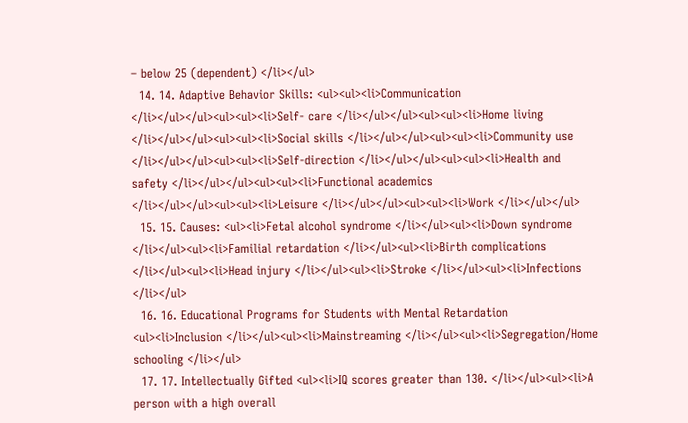– below 25 (dependent) </li></ul>
  14. 14. Adaptive Behavior Skills: <ul><ul><li>Communication </li></ul></ul><ul><ul><li>Self- care </li></ul></ul><ul><ul><li>Home living </li></ul></ul><ul><ul><li>Social skills </li></ul></ul><ul><ul><li>Community use </li></ul></ul><ul><ul><li>Self-direction </li></ul></ul><ul><ul><li>Health and safety </li></ul></ul><ul><ul><li>Functional academics </li></ul></ul><ul><ul><li>Leisure </li></ul></ul><ul><ul><li>Work </li></ul></ul>
  15. 15. Causes: <ul><li>Fetal alcohol syndrome </li></ul><ul><li>Down syndrome </li></ul><ul><li>Familial retardation </li></ul><ul><li>Birth complications </li></ul><ul><li>Head injury </li></ul><ul><li>Stroke </li></ul><ul><li>Infections </li></ul>
  16. 16. Educational Programs for Students with Mental Retardation <ul><li>Inclusion </li></ul><ul><li>Mainstreaming </li></ul><ul><li>Segregation/Home schooling </li></ul>
  17. 17. Intellectually Gifted <ul><li>IQ scores greater than 130. </li></ul><ul><li>A person with a high overall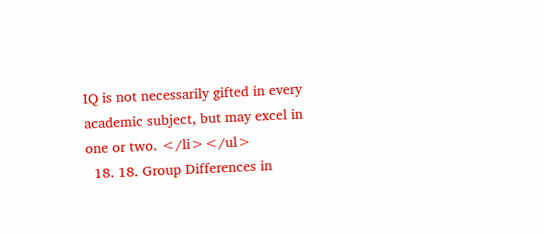IQ is not necessarily gifted in every academic subject, but may excel in one or two. </li></ul>
  18. 18. Group Differences in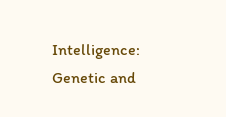Intelligence: Genetic and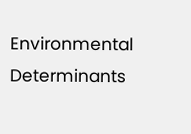Environmental Determinants